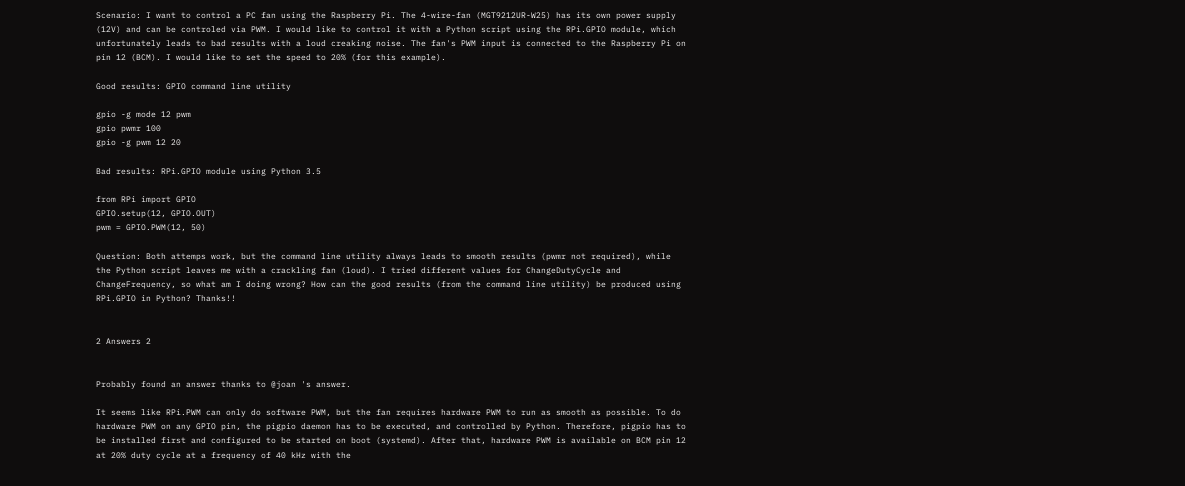Scenario: I want to control a PC fan using the Raspberry Pi. The 4-wire-fan (MGT9212UR-W25) has its own power supply (12V) and can be controled via PWM. I would like to control it with a Python script using the RPi.GPIO module, which unfortunately leads to bad results with a loud creaking noise. The fan's PWM input is connected to the Raspberry Pi on pin 12 (BCM). I would like to set the speed to 20% (for this example).

Good results: GPIO command line utility

gpio -g mode 12 pwm
gpio pwmr 100
gpio -g pwm 12 20

Bad results: RPi.GPIO module using Python 3.5

from RPi import GPIO
GPIO.setup(12, GPIO.OUT)
pwm = GPIO.PWM(12, 50)

Question: Both attemps work, but the command line utility always leads to smooth results (pwmr not required), while the Python script leaves me with a crackling fan (loud). I tried different values for ChangeDutyCycle and ChangeFrequency, so what am I doing wrong? How can the good results (from the command line utility) be produced using RPi.GPIO in Python? Thanks!!


2 Answers 2


Probably found an answer thanks to @joan 's answer.

It seems like RPi.PWM can only do software PWM, but the fan requires hardware PWM to run as smooth as possible. To do hardware PWM on any GPIO pin, the pigpio daemon has to be executed, and controlled by Python. Therefore, pigpio has to be installed first and configured to be started on boot (systemd). After that, hardware PWM is available on BCM pin 12 at 20% duty cycle at a frequency of 40 kHz with the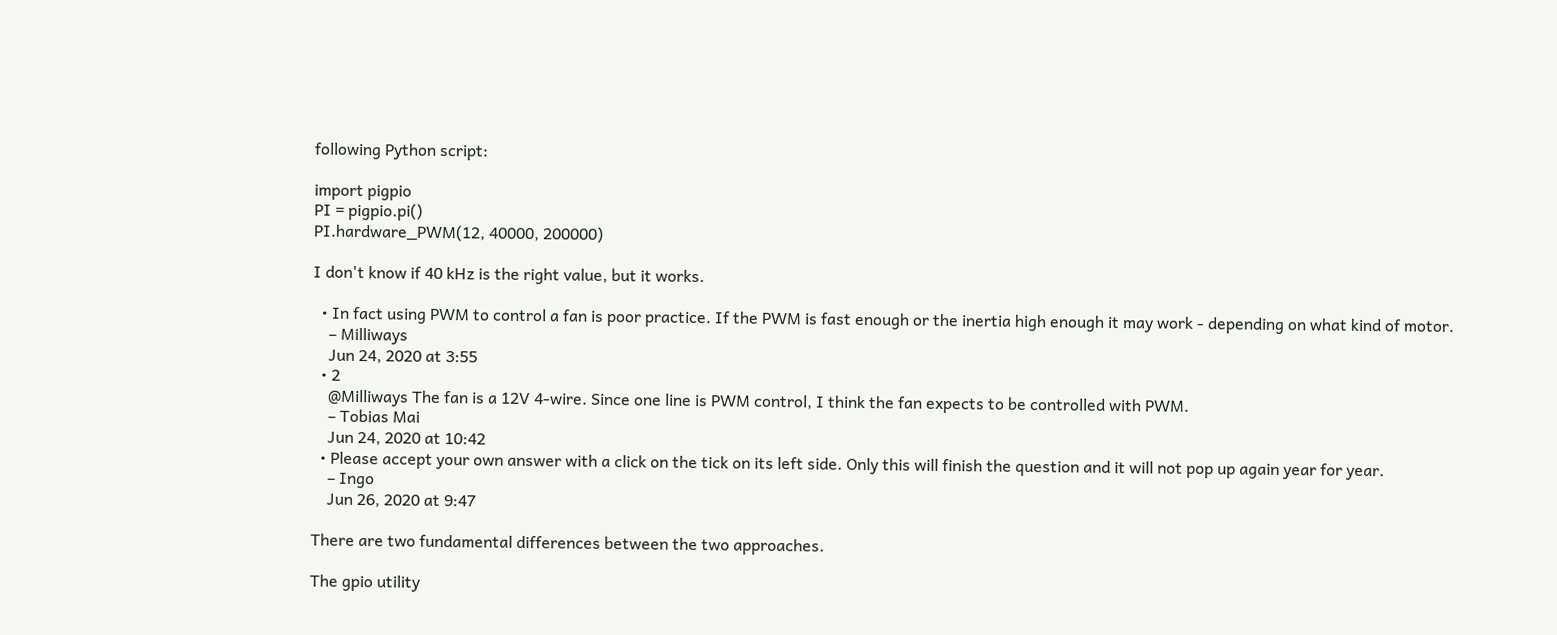following Python script:

import pigpio
PI = pigpio.pi()
PI.hardware_PWM(12, 40000, 200000)

I don't know if 40 kHz is the right value, but it works.

  • In fact using PWM to control a fan is poor practice. If the PWM is fast enough or the inertia high enough it may work - depending on what kind of motor.
    – Milliways
    Jun 24, 2020 at 3:55
  • 2
    @Milliways The fan is a 12V 4-wire. Since one line is PWM control, I think the fan expects to be controlled with PWM.
    – Tobias Mai
    Jun 24, 2020 at 10:42
  • Please accept your own answer with a click on the tick on its left side. Only this will finish the question and it will not pop up again year for year.
    – Ingo
    Jun 26, 2020 at 9:47

There are two fundamental differences between the two approaches.

The gpio utility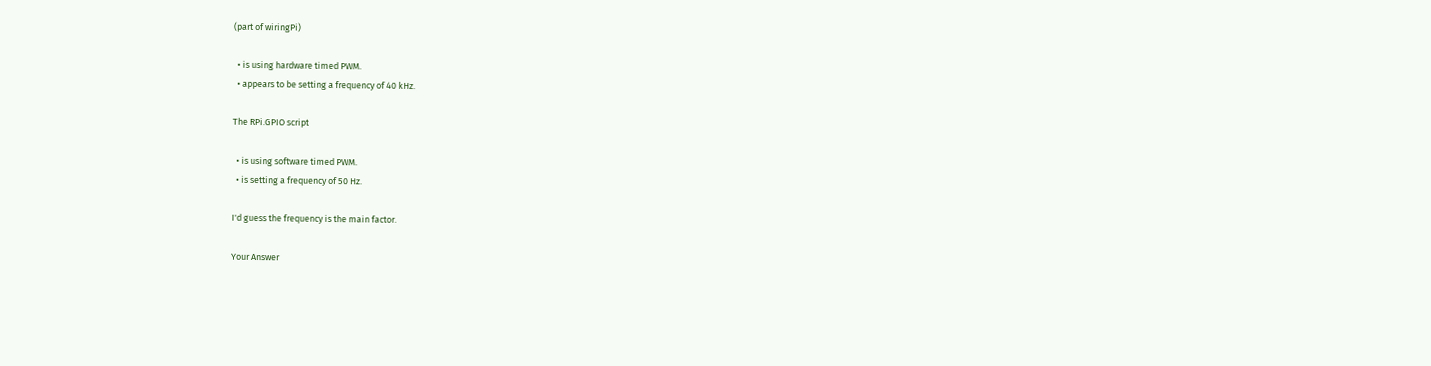(part of wiringPi)

  • is using hardware timed PWM.
  • appears to be setting a frequency of 40 kHz.

The RPi.GPIO script

  • is using software timed PWM.
  • is setting a frequency of 50 Hz.

I'd guess the frequency is the main factor.

Your Answer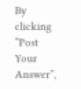By clicking “Post Your Answer”,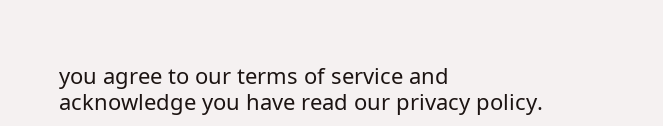you agree to our terms of service and acknowledge you have read our privacy policy.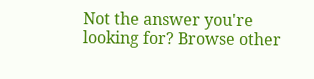Not the answer you're looking for? Browse other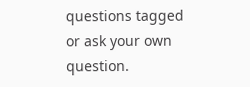questions tagged or ask your own question.